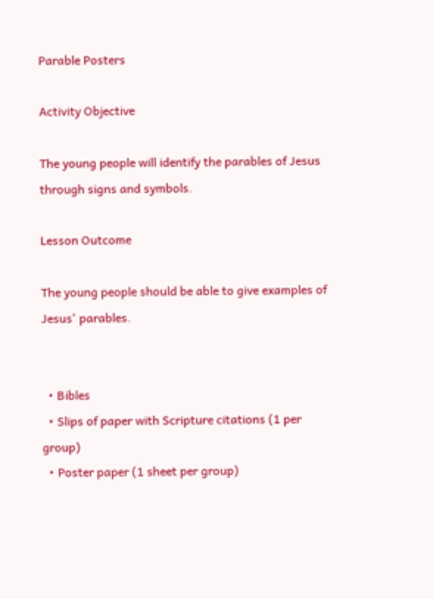Parable Posters

Activity Objective

The young people will identify the parables of Jesus through signs and symbols.

Lesson Outcome

The young people should be able to give examples of Jesus' parables.


  • Bibles
  • Slips of paper with Scripture citations (1 per group)
  • Poster paper (1 sheet per group)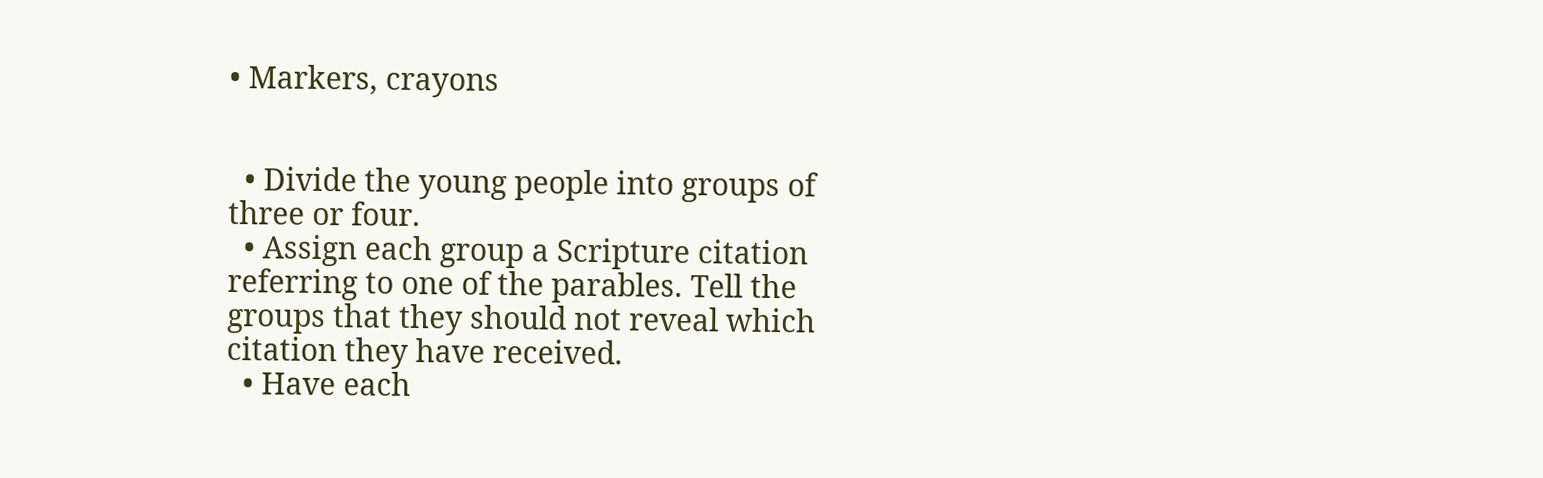• Markers, crayons


  • Divide the young people into groups of three or four.
  • Assign each group a Scripture citation referring to one of the parables. Tell the groups that they should not reveal which citation they have received.
  • Have each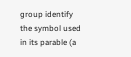group identify the symbol used in its parable (a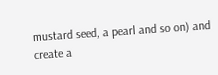mustard seed, a pearl and so on) and create a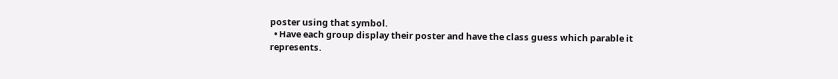poster using that symbol.
  • Have each group display their poster and have the class guess which parable it represents.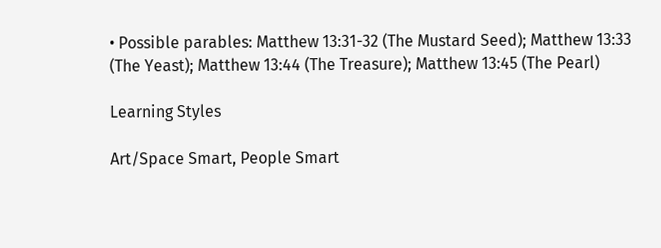• Possible parables: Matthew 13:31-32 (The Mustard Seed); Matthew 13:33 (The Yeast); Matthew 13:44 (The Treasure); Matthew 13:45 (The Pearl)

Learning Styles

Art/Space Smart, People Smart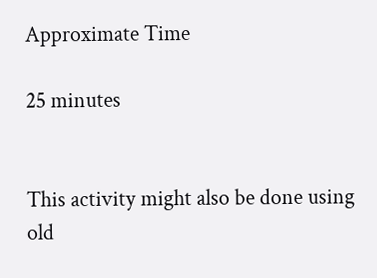Approximate Time

25 minutes


This activity might also be done using old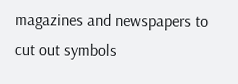magazines and newspapers to cut out symbols